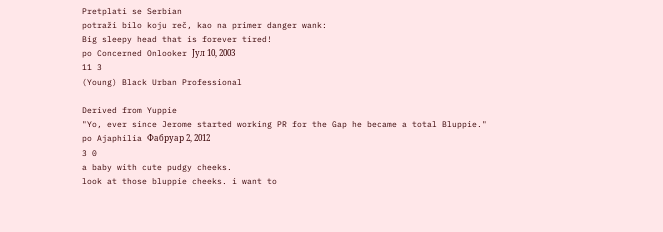Pretplati se Serbian
potraži bilo koju reč, kao na primer danger wank:
Big sleepy head that is forever tired!
po Concerned Onlooker Јул 10, 2003
11 3
(Young) Black Urban Professional

Derived from Yuppie
"Yo, ever since Jerome started working PR for the Gap he became a total Bluppie."
po Ajaphilia Фабруар 2, 2012
3 0
a baby with cute pudgy cheeks.
look at those bluppie cheeks. i want to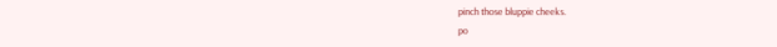pinch those bluppie cheeks.
po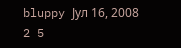bluppy Јул 16, 2008
2 5